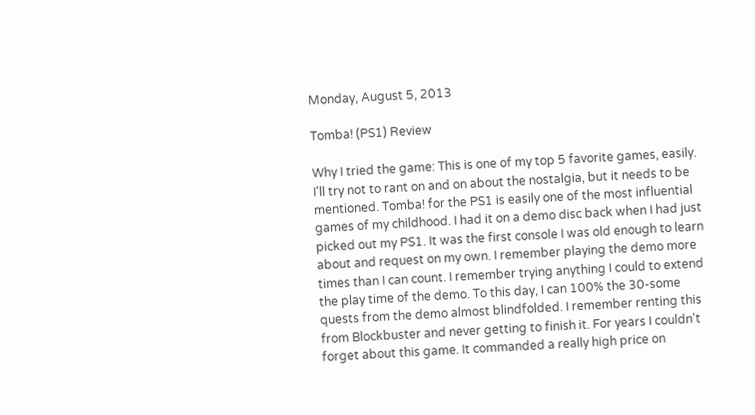Monday, August 5, 2013

Tomba! (PS1) Review

Why I tried the game: This is one of my top 5 favorite games, easily. I'll try not to rant on and on about the nostalgia, but it needs to be mentioned. Tomba! for the PS1 is easily one of the most influential games of my childhood. I had it on a demo disc back when I had just picked out my PS1. It was the first console I was old enough to learn about and request on my own. I remember playing the demo more times than I can count. I remember trying anything I could to extend the play time of the demo. To this day, I can 100% the 30-some quests from the demo almost blindfolded. I remember renting this from Blockbuster and never getting to finish it. For years I couldn't forget about this game. It commanded a really high price on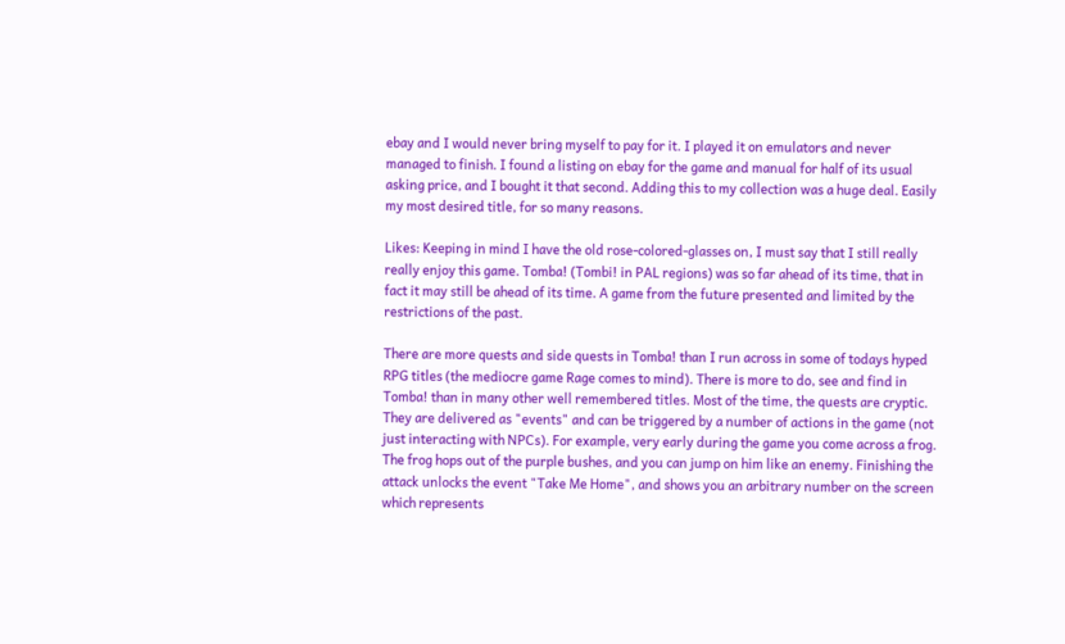ebay and I would never bring myself to pay for it. I played it on emulators and never managed to finish. I found a listing on ebay for the game and manual for half of its usual asking price, and I bought it that second. Adding this to my collection was a huge deal. Easily my most desired title, for so many reasons.

Likes: Keeping in mind I have the old rose-colored-glasses on, I must say that I still really really enjoy this game. Tomba! (Tombi! in PAL regions) was so far ahead of its time, that in fact it may still be ahead of its time. A game from the future presented and limited by the restrictions of the past.

There are more quests and side quests in Tomba! than I run across in some of todays hyped RPG titles (the mediocre game Rage comes to mind). There is more to do, see and find in Tomba! than in many other well remembered titles. Most of the time, the quests are cryptic. They are delivered as "events" and can be triggered by a number of actions in the game (not just interacting with NPCs). For example, very early during the game you come across a frog. The frog hops out of the purple bushes, and you can jump on him like an enemy. Finishing the attack unlocks the event "Take Me Home", and shows you an arbitrary number on the screen which represents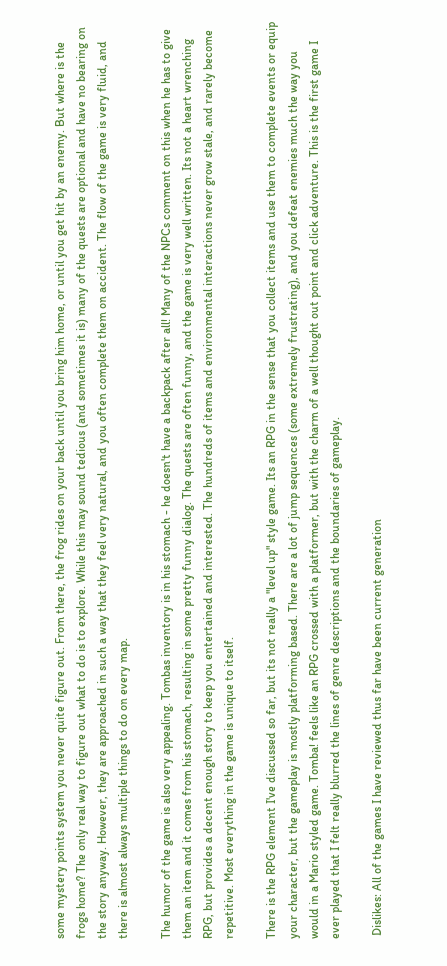some mystery points system you never quite figure out. From there, the frog rides on your back until you bring him home, or until you get hit by an enemy. But where is the frogs home? The only real way to figure out what to do is to explore. While this may sound tedious (and sometimes it is) many of the quests are optional and have no bearing on the story anyway. However, they are approached in such a way that they feel very natural, and you often complete them on accident. The flow of the game is very fluid, and there is almost always multiple things to do on every map.

The humor of the game is also very appealing. Tombas inventory is in his stomach - he doesn't have a backpack after all! Many of the NPCs comment on this when he has to give them an item and it comes from his stomach, resulting in some pretty funny dialog. The quests are often funny, and the game is very well written. Its not a heart wrenching RPG, but provides a decent enough story to keep you entertained and interested. The hundreds of items and environmental interactions never grow stale, and rarely become repetitive. Most everything in the game is unique to itself.

There is the RPG element I've discussed so far, but its not really a "level up" style game. Its an RPG in the sense that you collect items and use them to complete events or equip your character, but the gameplay is mostly platforming based. There are a lot of jump sequences (some extremely frustrating), and you defeat enemies much the way you would in a Mario styled game. Tomba! feels like an RPG crossed with a platformer, but with the charm of a well thought out point and click adventure. This is the first game I ever played that I felt really blurred the lines of genre descriptions and the boundaries of gameplay.

 Dislikes: All of the games I have reviewed thus far have been current generation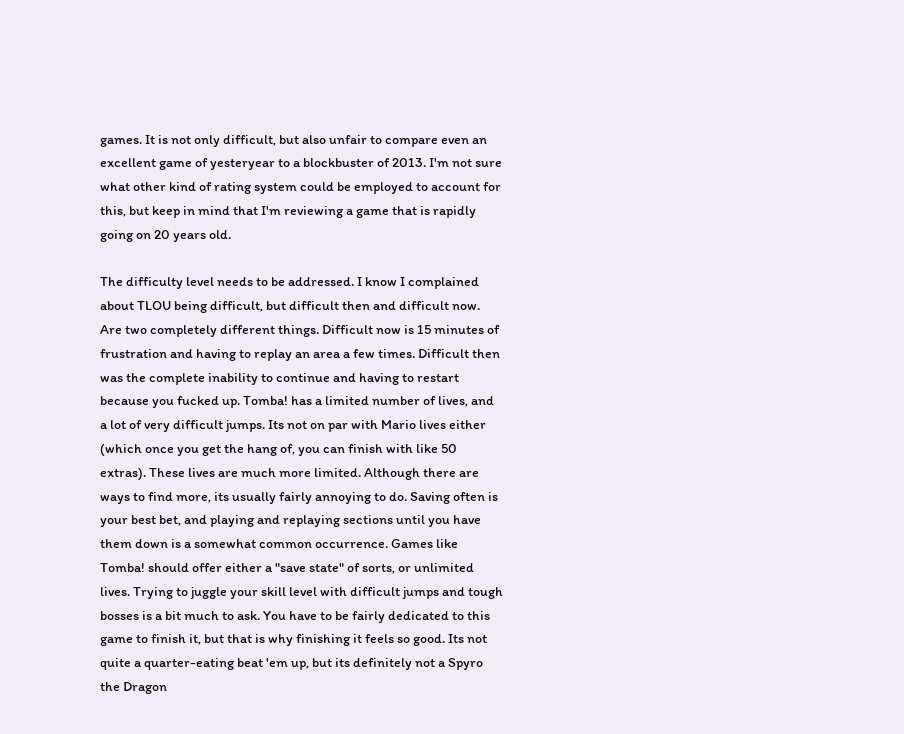games. It is not only difficult, but also unfair to compare even an excellent game of yesteryear to a blockbuster of 2013. I'm not sure what other kind of rating system could be employed to account for this, but keep in mind that I'm reviewing a game that is rapidly going on 20 years old.

The difficulty level needs to be addressed. I know I complained about TLOU being difficult, but difficult then and difficult now. Are two completely different things. Difficult now is 15 minutes of frustration and having to replay an area a few times. Difficult then was the complete inability to continue and having to restart because you fucked up. Tomba! has a limited number of lives, and a lot of very difficult jumps. Its not on par with Mario lives either (which once you get the hang of, you can finish with like 50 extras). These lives are much more limited. Although there are ways to find more, its usually fairly annoying to do. Saving often is your best bet, and playing and replaying sections until you have them down is a somewhat common occurrence. Games like Tomba! should offer either a "save state" of sorts, or unlimited lives. Trying to juggle your skill level with difficult jumps and tough bosses is a bit much to ask. You have to be fairly dedicated to this game to finish it, but that is why finishing it feels so good. Its not quite a quarter-eating beat 'em up, but its definitely not a Spyro the Dragon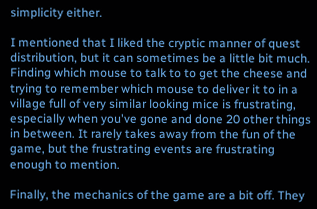simplicity either.

I mentioned that I liked the cryptic manner of quest distribution, but it can sometimes be a little bit much. Finding which mouse to talk to to get the cheese and trying to remember which mouse to deliver it to in a village full of very similar looking mice is frustrating, especially when you've gone and done 20 other things in between. It rarely takes away from the fun of the game, but the frustrating events are frustrating enough to mention.

Finally, the mechanics of the game are a bit off. They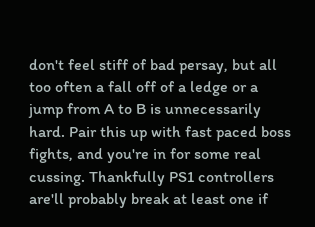don't feel stiff of bad persay, but all too often a fall off of a ledge or a jump from A to B is unnecessarily hard. Pair this up with fast paced boss fights, and you're in for some real cussing. Thankfully PS1 controllers are'll probably break at least one if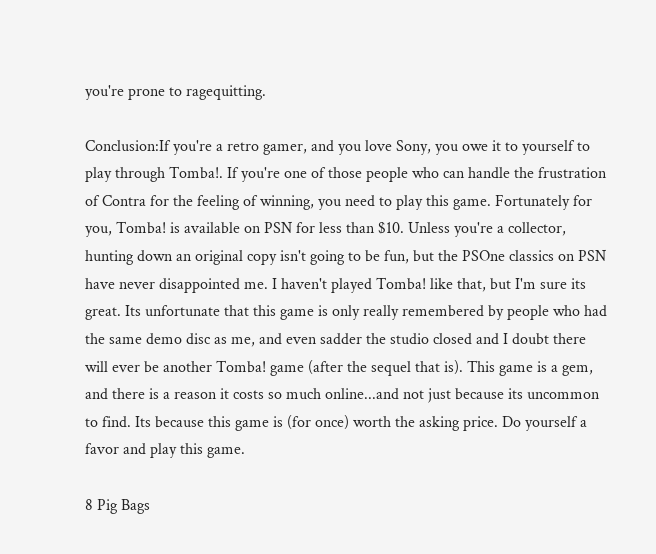you're prone to ragequitting.

Conclusion:If you're a retro gamer, and you love Sony, you owe it to yourself to play through Tomba!. If you're one of those people who can handle the frustration of Contra for the feeling of winning, you need to play this game. Fortunately for you, Tomba! is available on PSN for less than $10. Unless you're a collector, hunting down an original copy isn't going to be fun, but the PSOne classics on PSN have never disappointed me. I haven't played Tomba! like that, but I'm sure its great. Its unfortunate that this game is only really remembered by people who had the same demo disc as me, and even sadder the studio closed and I doubt there will ever be another Tomba! game (after the sequel that is). This game is a gem, and there is a reason it costs so much online...and not just because its uncommon to find. Its because this game is (for once) worth the asking price. Do yourself a favor and play this game.

8 Pig Bags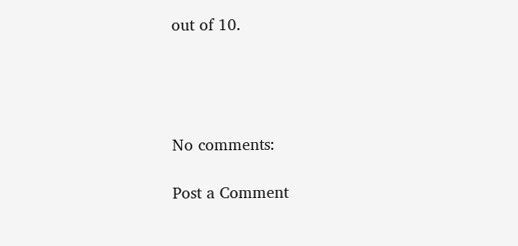out of 10.




No comments:

Post a Comment